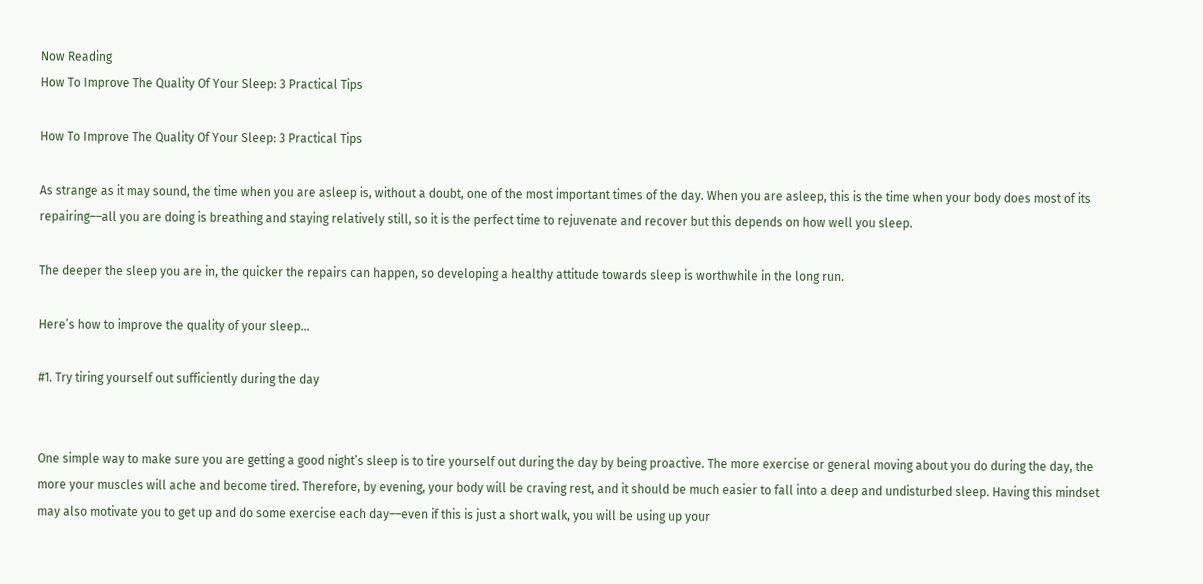Now Reading
How To Improve The Quality Of Your Sleep: 3 Practical Tips

How To Improve The Quality Of Your Sleep: 3 Practical Tips

As strange as it may sound, the time when you are asleep is, without a doubt, one of the most important times of the day. When you are asleep, this is the time when your body does most of its repairing––all you are doing is breathing and staying relatively still, so it is the perfect time to rejuvenate and recover but this depends on how well you sleep.

The deeper the sleep you are in, the quicker the repairs can happen, so developing a healthy attitude towards sleep is worthwhile in the long run.

Here’s how to improve the quality of your sleep…

#1. Try tiring yourself out sufficiently during the day


One simple way to make sure you are getting a good night’s sleep is to tire yourself out during the day by being proactive. The more exercise or general moving about you do during the day, the more your muscles will ache and become tired. Therefore, by evening, your body will be craving rest, and it should be much easier to fall into a deep and undisturbed sleep. Having this mindset may also motivate you to get up and do some exercise each day––even if this is just a short walk, you will be using up your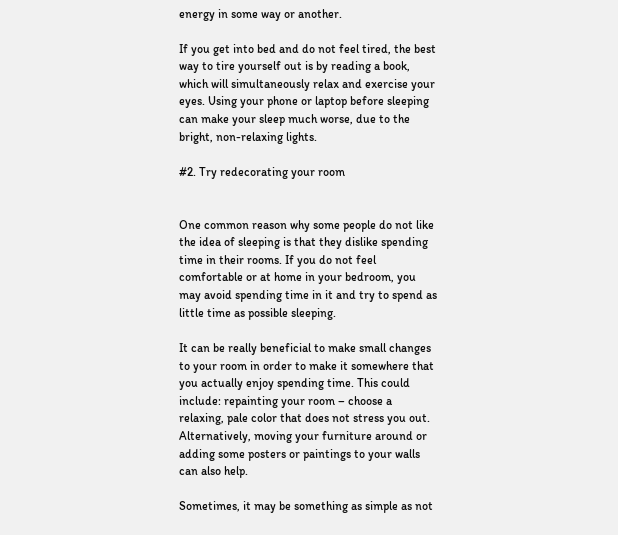energy in some way or another.

If you get into bed and do not feel tired, the best way to tire yourself out is by reading a book, which will simultaneously relax and exercise your eyes. Using your phone or laptop before sleeping can make your sleep much worse, due to the bright, non-relaxing lights.

#2. Try redecorating your room


One common reason why some people do not like the idea of sleeping is that they dislike spending time in their rooms. If you do not feel comfortable or at home in your bedroom, you may avoid spending time in it and try to spend as little time as possible sleeping.

It can be really beneficial to make small changes to your room in order to make it somewhere that you actually enjoy spending time. This could include: repainting your room – choose a relaxing, pale color that does not stress you out. Alternatively, moving your furniture around or adding some posters or paintings to your walls can also help.

Sometimes, it may be something as simple as not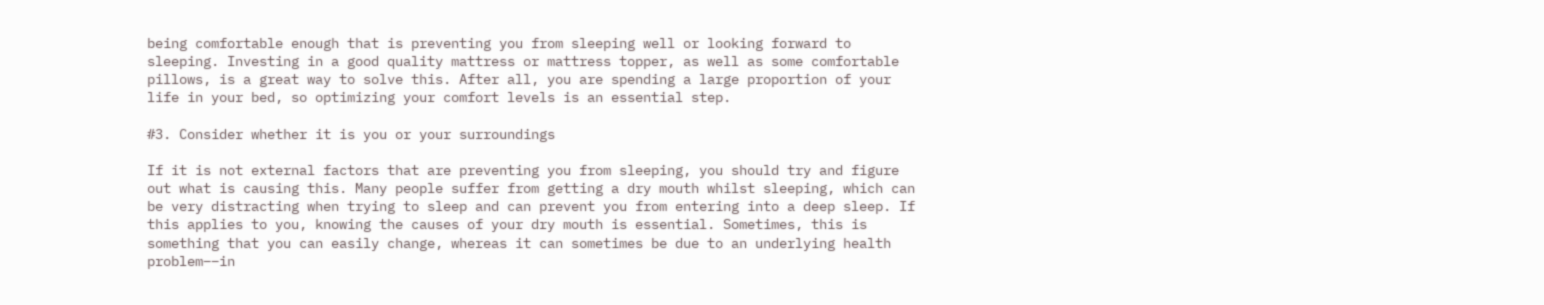being comfortable enough that is preventing you from sleeping well or looking forward to sleeping. Investing in a good quality mattress or mattress topper, as well as some comfortable pillows, is a great way to solve this. After all, you are spending a large proportion of your life in your bed, so optimizing your comfort levels is an essential step.

#3. Consider whether it is you or your surroundings

If it is not external factors that are preventing you from sleeping, you should try and figure out what is causing this. Many people suffer from getting a dry mouth whilst sleeping, which can be very distracting when trying to sleep and can prevent you from entering into a deep sleep. If this applies to you, knowing the causes of your dry mouth is essential. Sometimes, this is something that you can easily change, whereas it can sometimes be due to an underlying health problem––in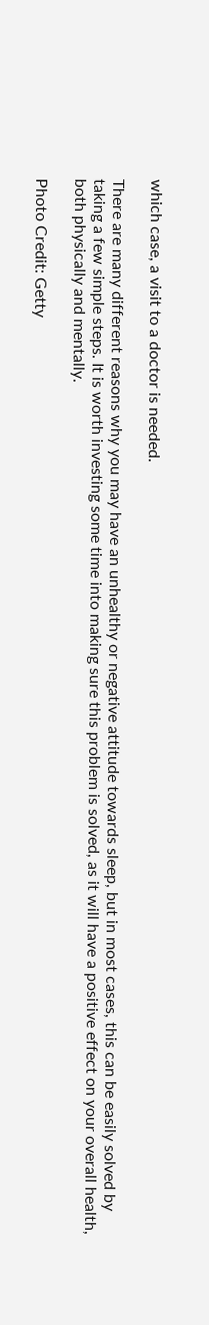which case, a visit to a doctor is needed.

There are many different reasons why you may have an unhealthy or negative attitude towards sleep, but in most cases, this can be easily solved by taking a few simple steps. It is worth investing some time into making sure this problem is solved, as it will have a positive effect on your overall health, both physically and mentally.

Photo Credit: Getty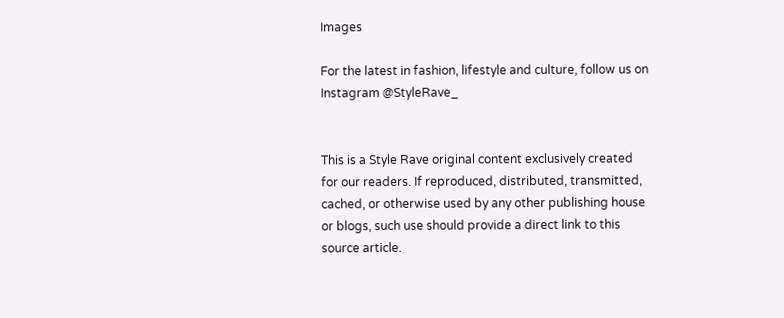Images

For the latest in fashion, lifestyle and culture, follow us on Instagram @StyleRave_


This is a Style Rave original content exclusively created for our readers. If reproduced, distributed, transmitted, cached, or otherwise used by any other publishing house or blogs, such use should provide a direct link to this source article.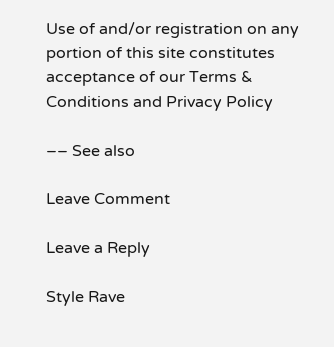Use of and/or registration on any portion of this site constitutes acceptance of our Terms & Conditions and Privacy Policy

–– See also

Leave Comment

Leave a Reply

Style Rave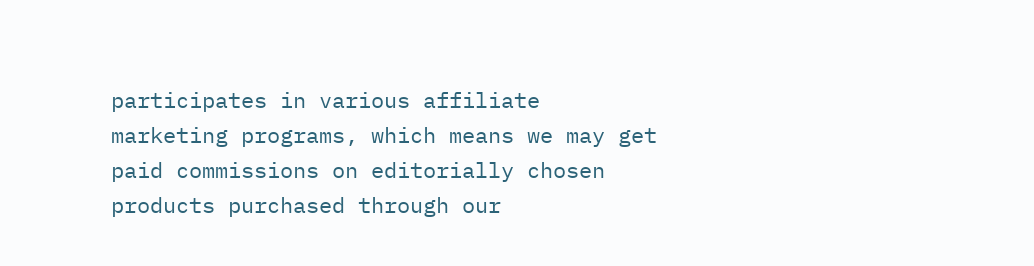participates in various affiliate marketing programs, which means we may get paid commissions on editorially chosen products purchased through our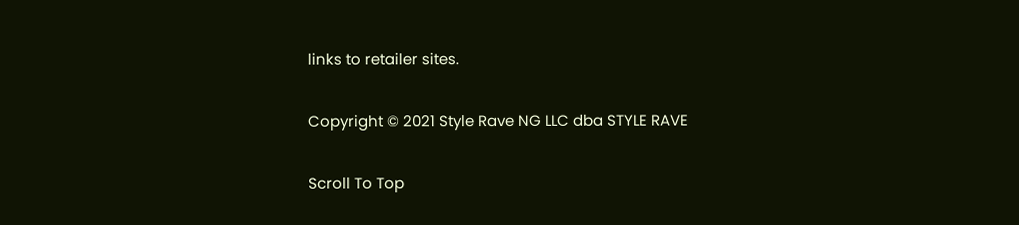links to retailer sites.

Copyright © 2021 Style Rave NG LLC dba STYLE RAVE

Scroll To Top